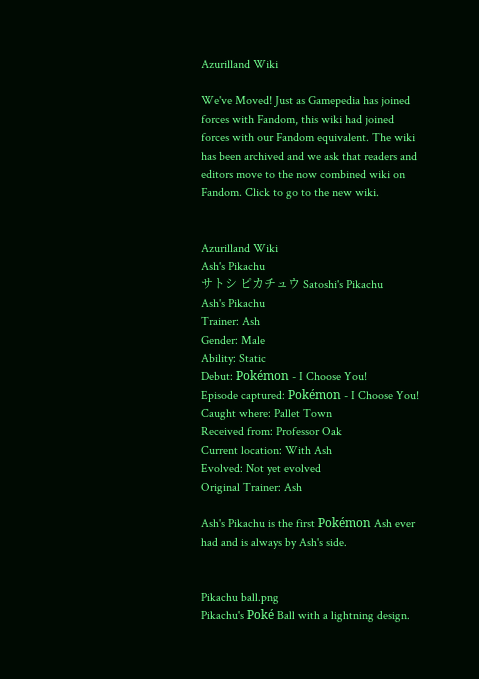Azurilland Wiki

We've Moved! Just as Gamepedia has joined forces with Fandom, this wiki had joined forces with our Fandom equivalent. The wiki has been archived and we ask that readers and editors move to the now combined wiki on Fandom. Click to go to the new wiki.


Azurilland Wiki
Ash's Pikachu
サトシ ピカチュウ Satoshi's Pikachu
Ash's Pikachu
Trainer: Ash
Gender: Male
Ability: Static
Debut: Pokémon - I Choose You!
Episode captured: Pokémon - I Choose You!
Caught where: Pallet Town
Received from: Professor Oak
Current location: With Ash
Evolved: Not yet evolved
Original Trainer: Ash

Ash's Pikachu is the first Pokémon Ash ever had and is always by Ash's side.


Pikachu ball.png
Pikachu's Poké Ball with a lightning design.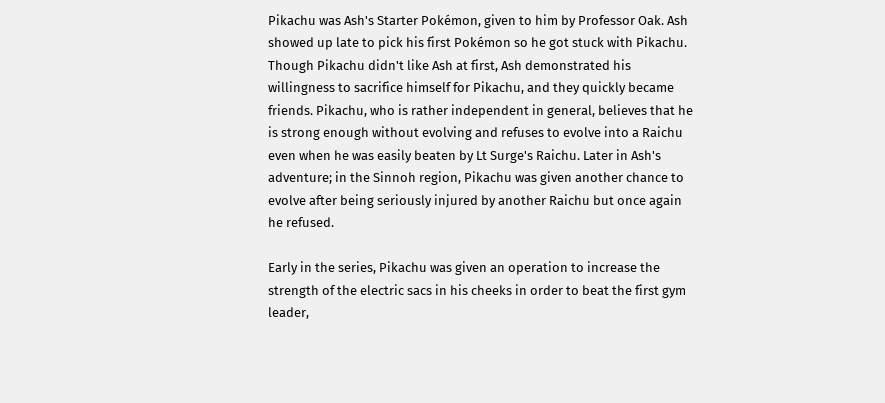Pikachu was Ash's Starter Pokémon, given to him by Professor Oak. Ash showed up late to pick his first Pokémon so he got stuck with Pikachu. Though Pikachu didn't like Ash at first, Ash demonstrated his willingness to sacrifice himself for Pikachu, and they quickly became friends. Pikachu, who is rather independent in general, believes that he is strong enough without evolving and refuses to evolve into a Raichu even when he was easily beaten by Lt Surge's Raichu. Later in Ash's adventure; in the Sinnoh region, Pikachu was given another chance to evolve after being seriously injured by another Raichu but once again he refused.

Early in the series, Pikachu was given an operation to increase the strength of the electric sacs in his cheeks in order to beat the first gym leader,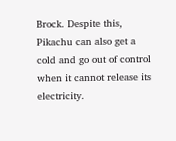Brock. Despite this, Pikachu can also get a cold and go out of control when it cannot release its electricity.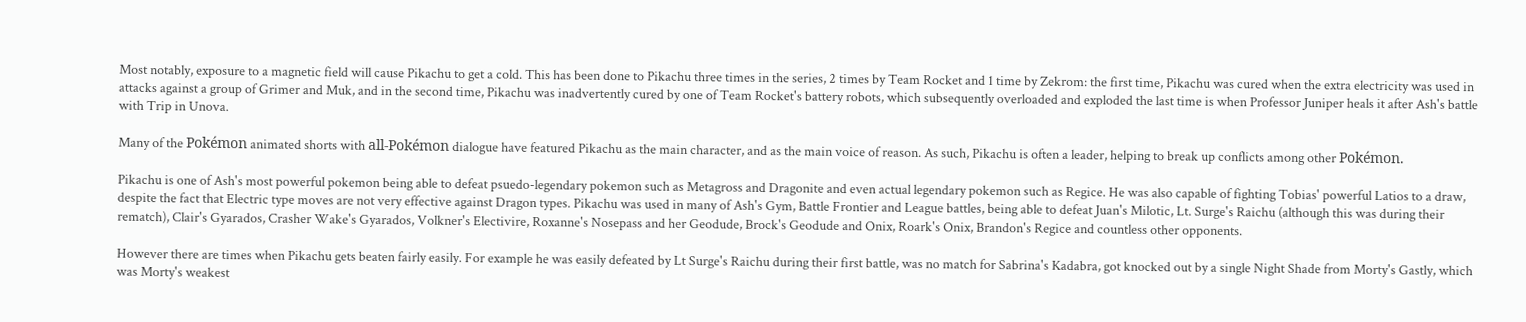Most notably, exposure to a magnetic field will cause Pikachu to get a cold. This has been done to Pikachu three times in the series, 2 times by Team Rocket and 1 time by Zekrom: the first time, Pikachu was cured when the extra electricity was used in attacks against a group of Grimer and Muk, and in the second time, Pikachu was inadvertently cured by one of Team Rocket's battery robots, which subsequently overloaded and exploded the last time is when Professor Juniper heals it after Ash's battle with Trip in Unova.

Many of the Pokémon animated shorts with all-Pokémon dialogue have featured Pikachu as the main character, and as the main voice of reason. As such, Pikachu is often a leader, helping to break up conflicts among other Pokémon.

Pikachu is one of Ash's most powerful pokemon being able to defeat psuedo-legendary pokemon such as Metagross and Dragonite and even actual legendary pokemon such as Regice. He was also capable of fighting Tobias' powerful Latios to a draw, despite the fact that Electric type moves are not very effective against Dragon types. Pikachu was used in many of Ash's Gym, Battle Frontier and League battles, being able to defeat Juan's Milotic, Lt. Surge's Raichu (although this was during their rematch), Clair's Gyarados, Crasher Wake's Gyarados, Volkner's Electivire, Roxanne's Nosepass and her Geodude, Brock's Geodude and Onix, Roark's Onix, Brandon's Regice and countless other opponents.

However there are times when Pikachu gets beaten fairly easily. For example he was easily defeated by Lt Surge's Raichu during their first battle, was no match for Sabrina's Kadabra, got knocked out by a single Night Shade from Morty's Gastly, which was Morty's weakest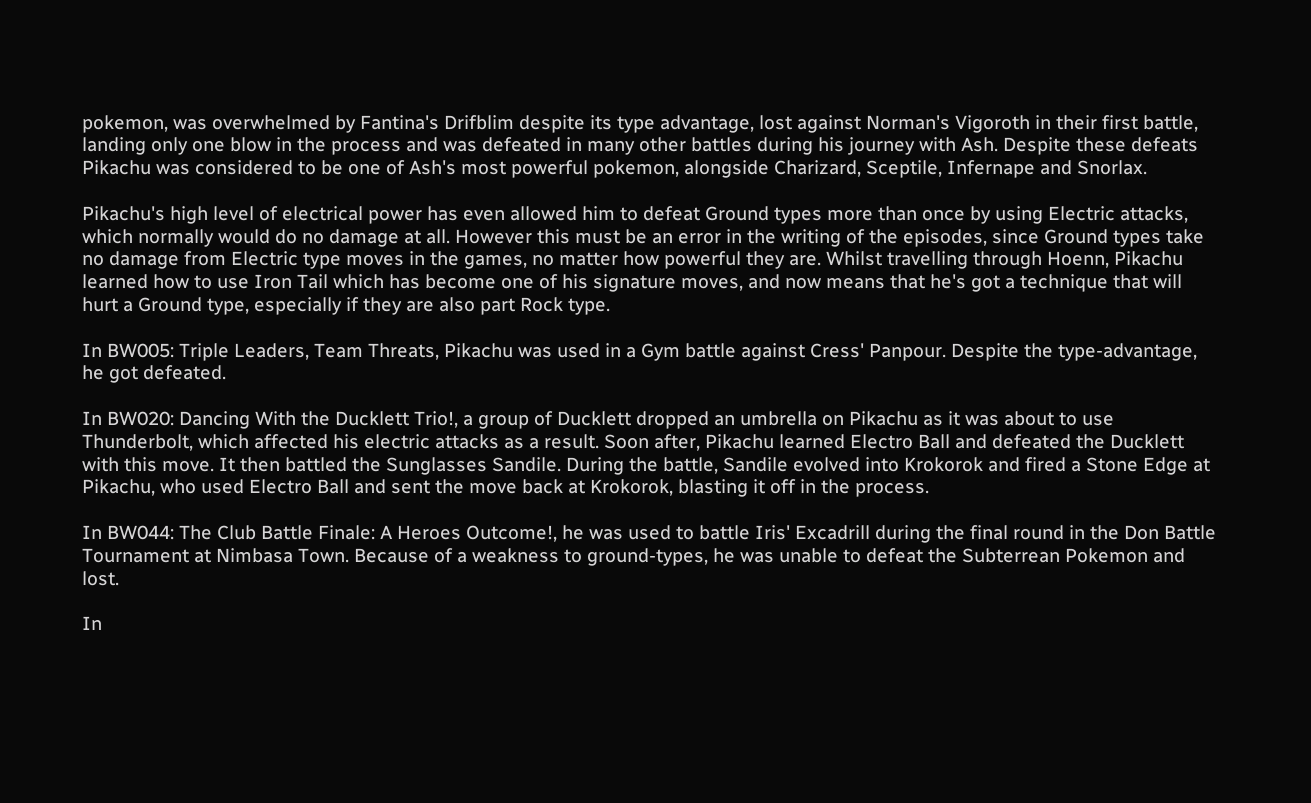pokemon, was overwhelmed by Fantina's Drifblim despite its type advantage, lost against Norman's Vigoroth in their first battle, landing only one blow in the process and was defeated in many other battles during his journey with Ash. Despite these defeats Pikachu was considered to be one of Ash's most powerful pokemon, alongside Charizard, Sceptile, Infernape and Snorlax.

Pikachu's high level of electrical power has even allowed him to defeat Ground types more than once by using Electric attacks, which normally would do no damage at all. However this must be an error in the writing of the episodes, since Ground types take no damage from Electric type moves in the games, no matter how powerful they are. Whilst travelling through Hoenn, Pikachu learned how to use Iron Tail which has become one of his signature moves, and now means that he's got a technique that will hurt a Ground type, especially if they are also part Rock type.

In BW005: Triple Leaders, Team Threats, Pikachu was used in a Gym battle against Cress' Panpour. Despite the type-advantage, he got defeated.

In BW020: Dancing With the Ducklett Trio!, a group of Ducklett dropped an umbrella on Pikachu as it was about to use Thunderbolt, which affected his electric attacks as a result. Soon after, Pikachu learned Electro Ball and defeated the Ducklett with this move. It then battled the Sunglasses Sandile. During the battle, Sandile evolved into Krokorok and fired a Stone Edge at Pikachu, who used Electro Ball and sent the move back at Krokorok, blasting it off in the process.

In BW044: The Club Battle Finale: A Heroes Outcome!, he was used to battle Iris' Excadrill during the final round in the Don Battle Tournament at Nimbasa Town. Because of a weakness to ground-types, he was unable to defeat the Subterrean Pokemon and lost.

In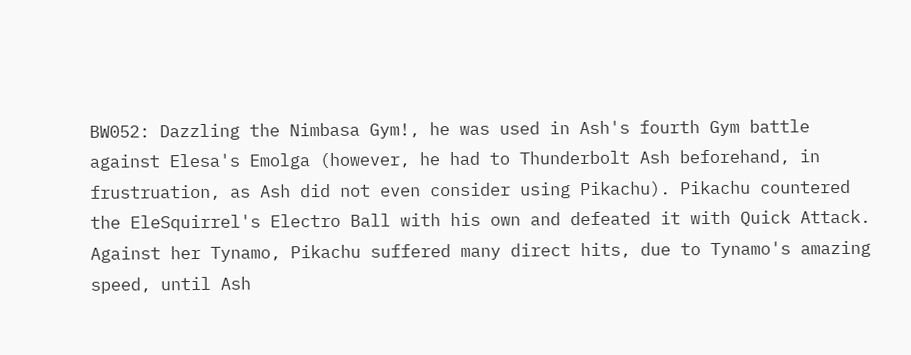BW052: Dazzling the Nimbasa Gym!, he was used in Ash's fourth Gym battle against Elesa's Emolga (however, he had to Thunderbolt Ash beforehand, in frustruation, as Ash did not even consider using Pikachu). Pikachu countered the EleSquirrel's Electro Ball with his own and defeated it with Quick Attack. Against her Tynamo, Pikachu suffered many direct hits, due to Tynamo's amazing speed, until Ash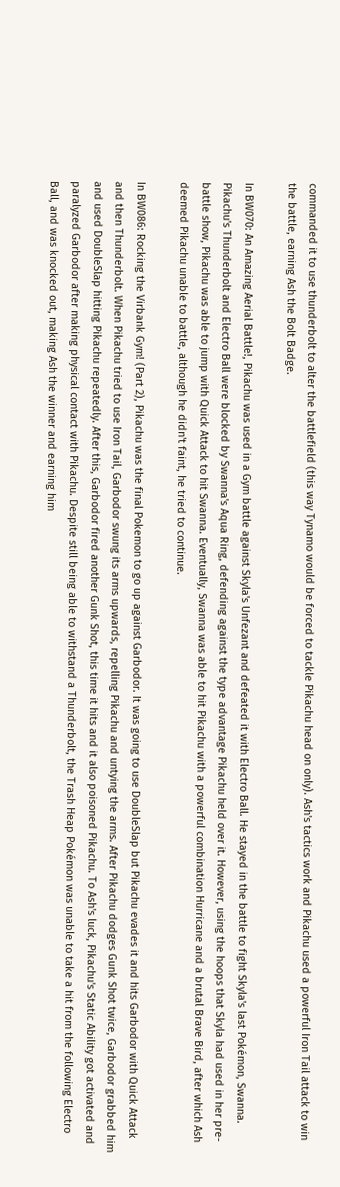commanded it to use thunderbolt to alter the battlefield (this way Tynamo would be forced to tackle Pikachu head on only). Ash's tactics work and Pikachu used a powerful Iron Tail attack to win the battle, earning Ash the Bolt Badge.

In BW070: An Amazing Aerial Battle!, Pikachu was used in a Gym battle against Skyla's Unfezant and defeated it with Electro Ball. He stayed in the battle to fight Skyla's last Pokémon, Swanna. Pikachu's Thunderbolt and Electro Ball were blocked by Swanna's Aqua Ring, defending against the type advantage Pikachu held over it. However, using the hoops that Skyla had used in her pre-battle show, Pikachu was able to jump with Quick Attack to hit Swanna. Eventually, Swanna was able to hit Pikachu with a powerful combination Hurricane and a brutal Brave Bird, after which Ash deemed Pikachu unable to battle, although he didn't faint, he tried to continue.

In BW086: Rocking the Virbank Gym! (Part 2), Pikachu was the final Pokemon to go up against Garbodor. It was going to use DoubleSlap but Pikachu evades it and hits Garbodor with Quick Attack and then Thunderbolt. When Pikachu tried to use Iron Tail, Garbodor swung its arms upwards, repelling Pikachu and untying the arms. After Pikachu dodges Gunk Shot twice, Garbodor grabbed him and used DoubleSlap hitting Pikachu repeatedly. After this, Garbodor fired another Gunk Shot, this time it hits and it also poisoned Pikachu. To Ash's luck, Pikachu's Static Ability got activated and paralyzed Garbodor after making physical contact with Pikachu. Despite still being able to withstand a Thunderbolt, the Trash Heap Pokémon was unable to take a hit from the following Electro Ball, and was knocked out, making Ash the winner and earning him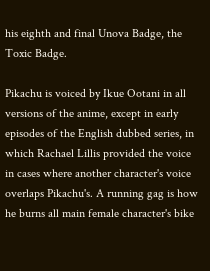his eighth and final Unova Badge, the Toxic Badge.

Pikachu is voiced by Ikue Ootani in all versions of the anime, except in early episodes of the English dubbed series, in which Rachael Lillis provided the voice in cases where another character's voice overlaps Pikachu's. A running gag is how he burns all main female character's bike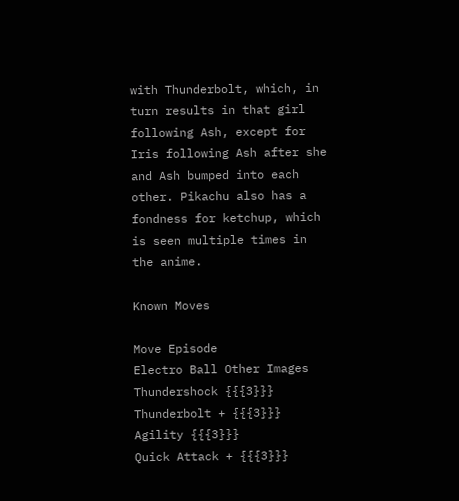with Thunderbolt, which, in turn results in that girl following Ash, except for Iris following Ash after she and Ash bumped into each other. Pikachu also has a fondness for ketchup, which is seen multiple times in the anime.

Known Moves

Move Episode
Electro Ball Other Images
Thundershock {{{3}}}
Thunderbolt + {{{3}}}
Agility {{{3}}}
Quick Attack + {{{3}}}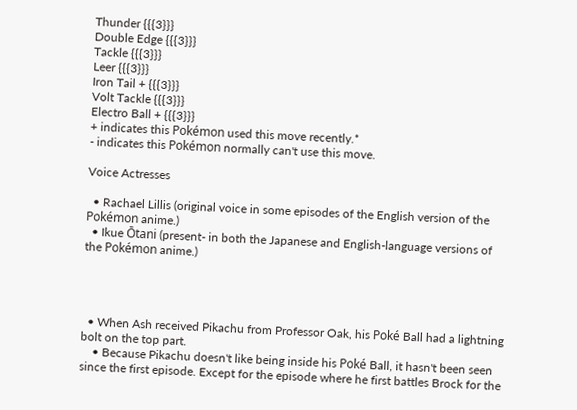Thunder {{{3}}}
Double Edge {{{3}}}
Tackle {{{3}}}
Leer {{{3}}}
Iron Tail + {{{3}}}
Volt Tackle {{{3}}}
Electro Ball + {{{3}}}
+ indicates this Pokémon used this move recently.*
- indicates this Pokémon normally can't use this move.

Voice Actresses

  • Rachael Lillis (original voice in some episodes of the English version of the Pokémon anime.)
  • Ikue Ōtani (present- in both the Japanese and English-language versions of the Pokémon anime.)




  • When Ash received Pikachu from Professor Oak, his Poké Ball had a lightning bolt on the top part.
    • Because Pikachu doesn't like being inside his Poké Ball, it hasn't been seen since the first episode. Except for the episode where he first battles Brock for the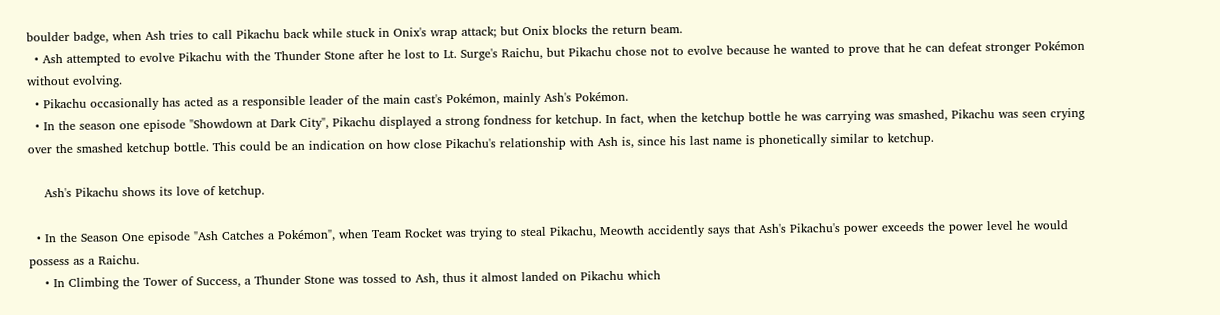boulder badge, when Ash tries to call Pikachu back while stuck in Onix's wrap attack; but Onix blocks the return beam.
  • Ash attempted to evolve Pikachu with the Thunder Stone after he lost to Lt. Surge's Raichu, but Pikachu chose not to evolve because he wanted to prove that he can defeat stronger Pokémon without evolving.
  • Pikachu occasionally has acted as a responsible leader of the main cast's Pokémon, mainly Ash's Pokémon.
  • In the season one episode "Showdown at Dark City", Pikachu displayed a strong fondness for ketchup. In fact, when the ketchup bottle he was carrying was smashed, Pikachu was seen crying over the smashed ketchup bottle. This could be an indication on how close Pikachu's relationship with Ash is, since his last name is phonetically similar to ketchup.

    Ash's Pikachu shows its love of ketchup.

  • In the Season One episode "Ash Catches a Pokémon", when Team Rocket was trying to steal Pikachu, Meowth accidently says that Ash's Pikachu's power exceeds the power level he would possess as a Raichu.
    • In Climbing the Tower of Success, a Thunder Stone was tossed to Ash, thus it almost landed on Pikachu which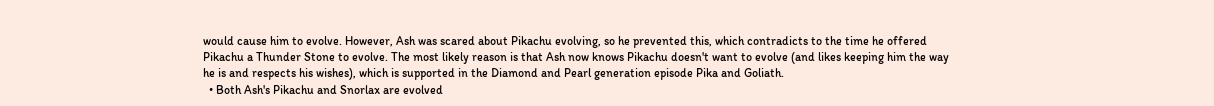would cause him to evolve. However, Ash was scared about Pikachu evolving, so he prevented this, which contradicts to the time he offered Pikachu a Thunder Stone to evolve. The most likely reason is that Ash now knows Pikachu doesn't want to evolve (and likes keeping him the way he is and respects his wishes), which is supported in the Diamond and Pearl generation episode Pika and Goliath.
  • Both Ash's Pikachu and Snorlax are evolved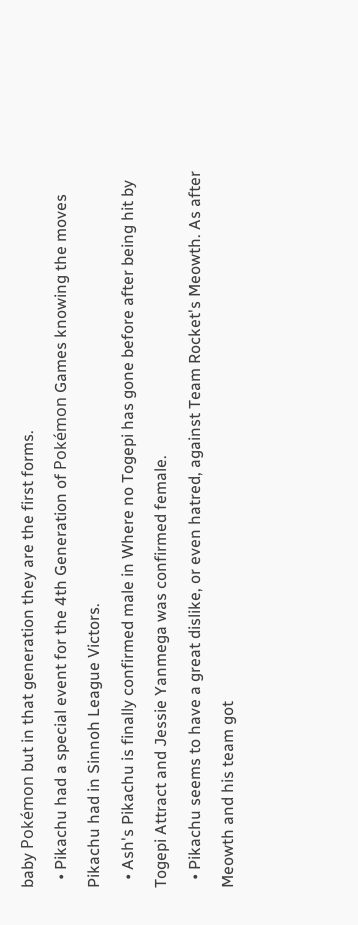baby Pokémon but in that generation they are the first forms.
  • Pikachu had a special event for the 4th Generation of Pokémon Games knowing the moves Pikachu had in Sinnoh League Victors.
  • Ash's Pikachu is finally confirmed male in Where no Togepi has gone before after being hit by Togepi Attract and Jessie Yanmega was confirmed female.
  • Pikachu seems to have a great dislike, or even hatred, against Team Rocket's Meowth. As after Meowth and his team got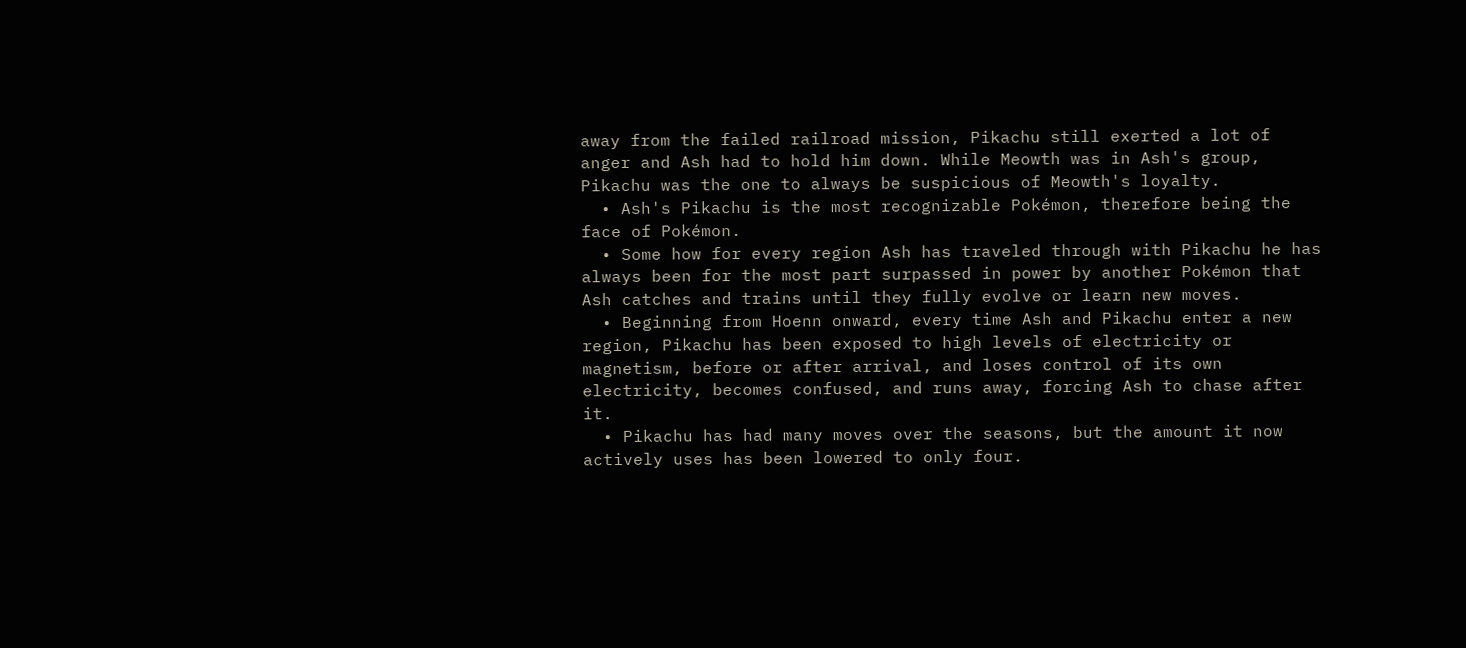away from the failed railroad mission, Pikachu still exerted a lot of anger and Ash had to hold him down. While Meowth was in Ash's group, Pikachu was the one to always be suspicious of Meowth's loyalty.
  • Ash's Pikachu is the most recognizable Pokémon, therefore being the face of Pokémon.
  • Some how for every region Ash has traveled through with Pikachu he has always been for the most part surpassed in power by another Pokémon that Ash catches and trains until they fully evolve or learn new moves.
  • Beginning from Hoenn onward, every time Ash and Pikachu enter a new region, Pikachu has been exposed to high levels of electricity or magnetism, before or after arrival, and loses control of its own electricity, becomes confused, and runs away, forcing Ash to chase after it.
  • Pikachu has had many moves over the seasons, but the amount it now actively uses has been lowered to only four.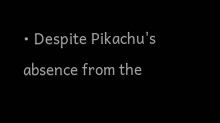• Despite Pikachu's absence from the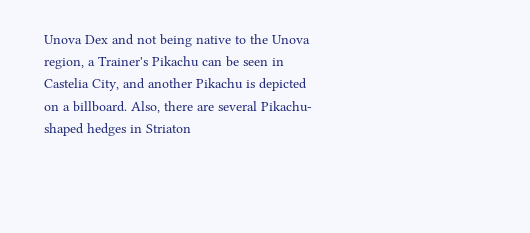Unova Dex and not being native to the Unova region, a Trainer's Pikachu can be seen in Castelia City, and another Pikachu is depicted on a billboard. Also, there are several Pikachu-shaped hedges in Striaton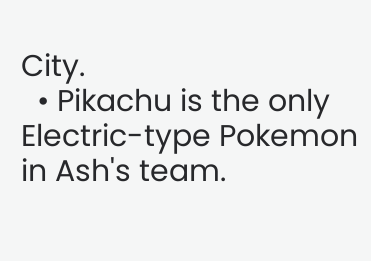City.
  • Pikachu is the only Electric-type Pokemon in Ash's team.